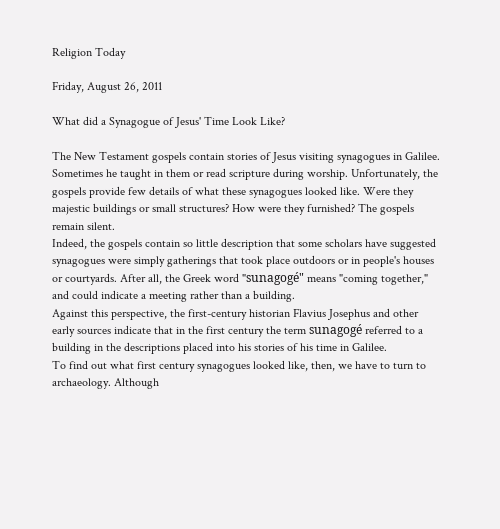Religion Today

Friday, August 26, 2011

What did a Synagogue of Jesus' Time Look Like?

The New Testament gospels contain stories of Jesus visiting synagogues in Galilee.  Sometimes he taught in them or read scripture during worship. Unfortunately, the gospels provide few details of what these synagogues looked like. Were they majestic buildings or small structures? How were they furnished? The gospels remain silent.
Indeed, the gospels contain so little description that some scholars have suggested synagogues were simply gatherings that took place outdoors or in people's houses or courtyards. After all, the Greek word "sunagogé" means "coming together," and could indicate a meeting rather than a building.
Against this perspective, the first-century historian Flavius Josephus and other early sources indicate that in the first century the term sunagogé referred to a building in the descriptions placed into his stories of his time in Galilee.
To find out what first century synagogues looked like, then, we have to turn to archaeology. Although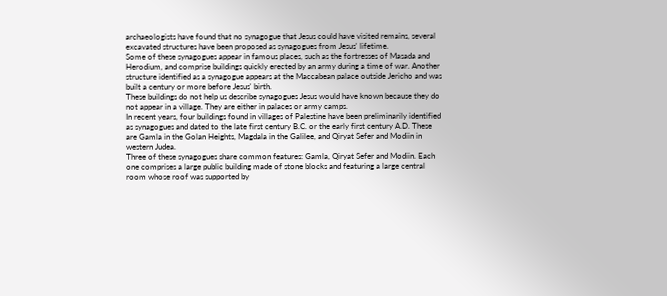archaeologists have found that no synagogue that Jesus could have visited remains, several excavated structures have been proposed as synagogues from Jesus' lifetime.
Some of these synagogues appear in famous places, such as the fortresses of Masada and Herodium, and comprise buildings quickly erected by an army during a time of war. Another structure identified as a synagogue appears at the Maccabean palace outside Jericho and was built a century or more before Jesus' birth.
These buildings do not help us describe synagogues Jesus would have known because they do not appear in a village. They are either in palaces or army camps.
In recent years, four buildings found in villages of Palestine have been preliminarily identified as synagogues and dated to the late first century B.C. or the early first century A.D. These are Gamla in the Golan Heights, Magdala in the Galilee, and Qiryat Sefer and Modiin in western Judea.
Three of these synagogues share common features: Gamla, Qiryat Sefer and Modiin. Each one comprises a large public building made of stone blocks and featuring a large central room whose roof was supported by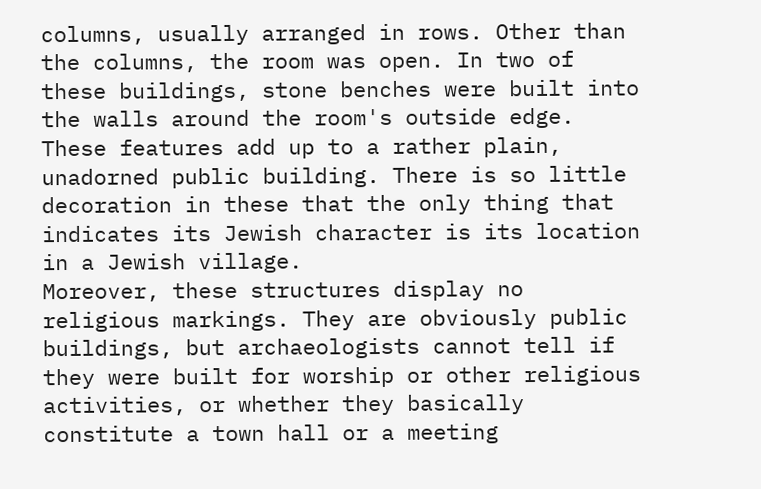columns, usually arranged in rows. Other than the columns, the room was open. In two of these buildings, stone benches were built into the walls around the room's outside edge.
These features add up to a rather plain, unadorned public building. There is so little decoration in these that the only thing that indicates its Jewish character is its location in a Jewish village.
Moreover, these structures display no religious markings. They are obviously public buildings, but archaeologists cannot tell if they were built for worship or other religious activities, or whether they basically constitute a town hall or a meeting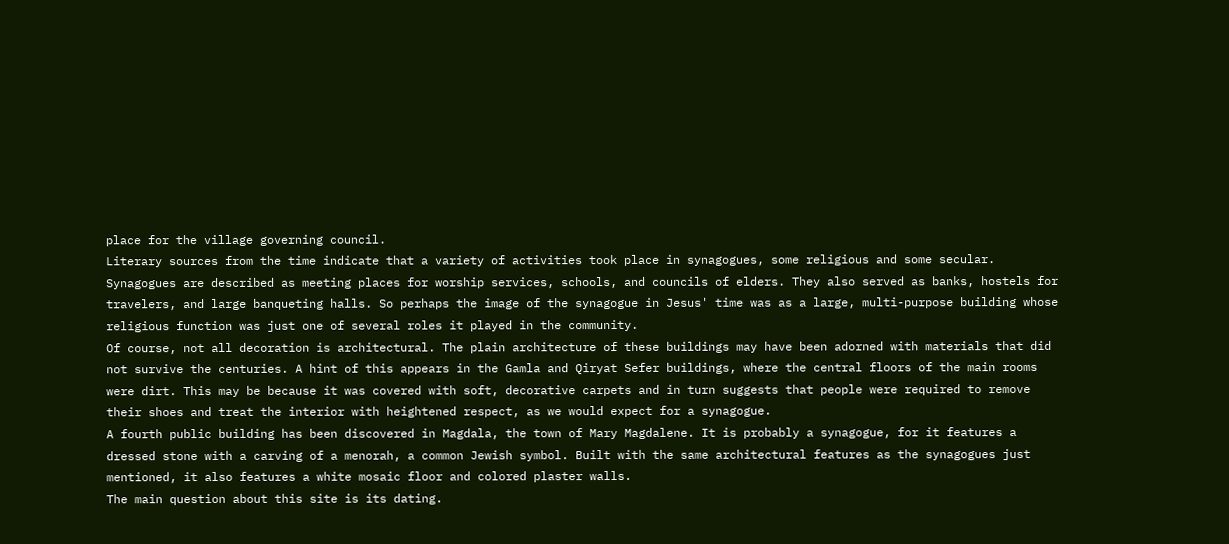place for the village governing council.
Literary sources from the time indicate that a variety of activities took place in synagogues, some religious and some secular. Synagogues are described as meeting places for worship services, schools, and councils of elders. They also served as banks, hostels for travelers, and large banqueting halls. So perhaps the image of the synagogue in Jesus' time was as a large, multi-purpose building whose religious function was just one of several roles it played in the community.
Of course, not all decoration is architectural. The plain architecture of these buildings may have been adorned with materials that did not survive the centuries. A hint of this appears in the Gamla and Qiryat Sefer buildings, where the central floors of the main rooms were dirt. This may be because it was covered with soft, decorative carpets and in turn suggests that people were required to remove their shoes and treat the interior with heightened respect, as we would expect for a synagogue.
A fourth public building has been discovered in Magdala, the town of Mary Magdalene. It is probably a synagogue, for it features a dressed stone with a carving of a menorah, a common Jewish symbol. Built with the same architectural features as the synagogues just mentioned, it also features a white mosaic floor and colored plaster walls.
The main question about this site is its dating.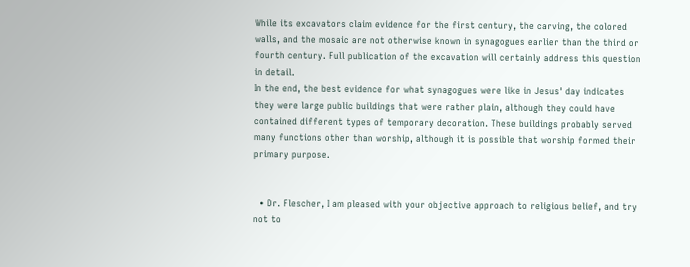While its excavators claim evidence for the first century, the carving, the colored walls, and the mosaic are not otherwise known in synagogues earlier than the third or fourth century. Full publication of the excavation will certainly address this question in detail.
In the end, the best evidence for what synagogues were like in Jesus' day indicates they were large public buildings that were rather plain, although they could have contained different types of temporary decoration. These buildings probably served many functions other than worship, although it is possible that worship formed their primary purpose.


  • Dr. Flescher, I am pleased with your objective approach to religious belief, and try not to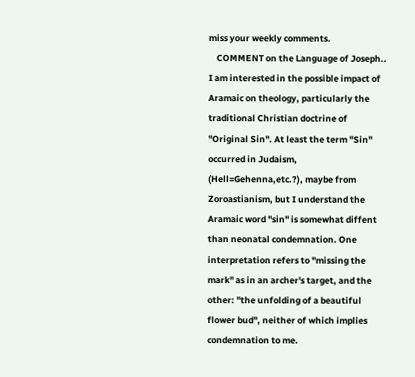miss your weekly comments.
    COMMENT on the Language of Joseph.. I am interested in the possible impact of Aramaic on theology, particularly the traditional Christian doctrine of "Original Sin". At least the term "Sin" occurred in Judaism, (Hell=Gehenna,etc.?), maybe from Zoroastianism, but I understand the Aramaic word "sin" is somewhat diffent than neonatal condemnation. One interpretation refers to "missing the mark" as in an archer's target, and the other: "the unfolding of a beautiful flower bud", neither of which implies condemnation to me.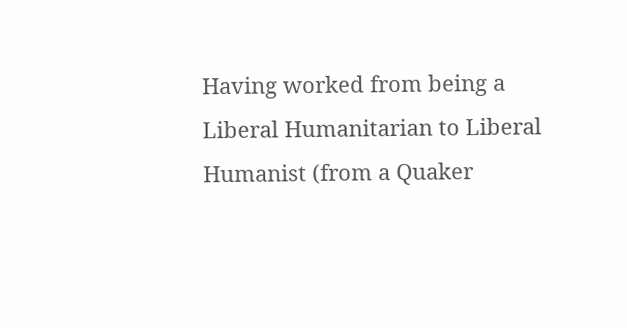Having worked from being a Liberal Humanitarian to Liberal Humanist (from a Quaker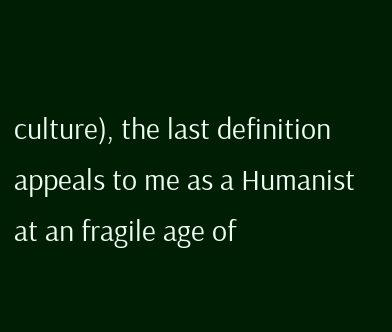culture), the last definition appeals to me as a Humanist at an fragile age of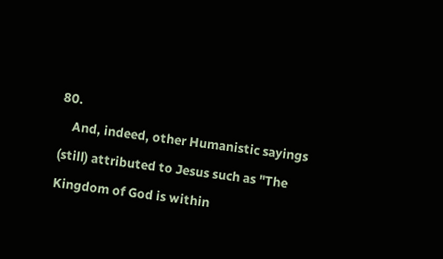80.
    And, indeed, other Humanistic sayings (still) attributed to Jesus such as "The Kingdom of God is within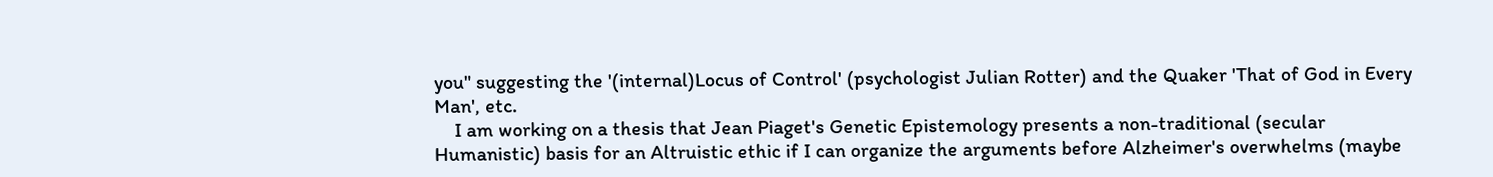you" suggesting the '(internal)Locus of Control' (psychologist Julian Rotter) and the Quaker 'That of God in Every Man', etc.
    I am working on a thesis that Jean Piaget's Genetic Epistemology presents a non-traditional (secular Humanistic) basis for an Altruistic ethic if I can organize the arguments before Alzheimer's overwhelms (maybe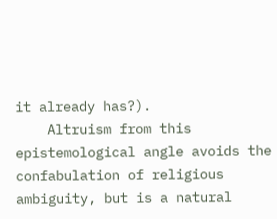it already has?).
    Altruism from this epistemological angle avoids the confabulation of religious ambiguity, but is a natural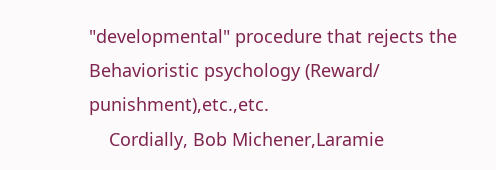"developmental" procedure that rejects the Behavioristic psychology (Reward/ punishment),etc.,etc.
    Cordially, Bob Michener,Laramie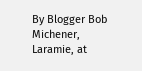By Blogger Bob Michener, Laramie, at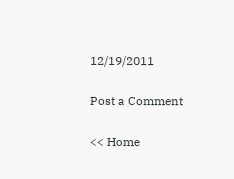12/19/2011

Post a Comment

<< Home